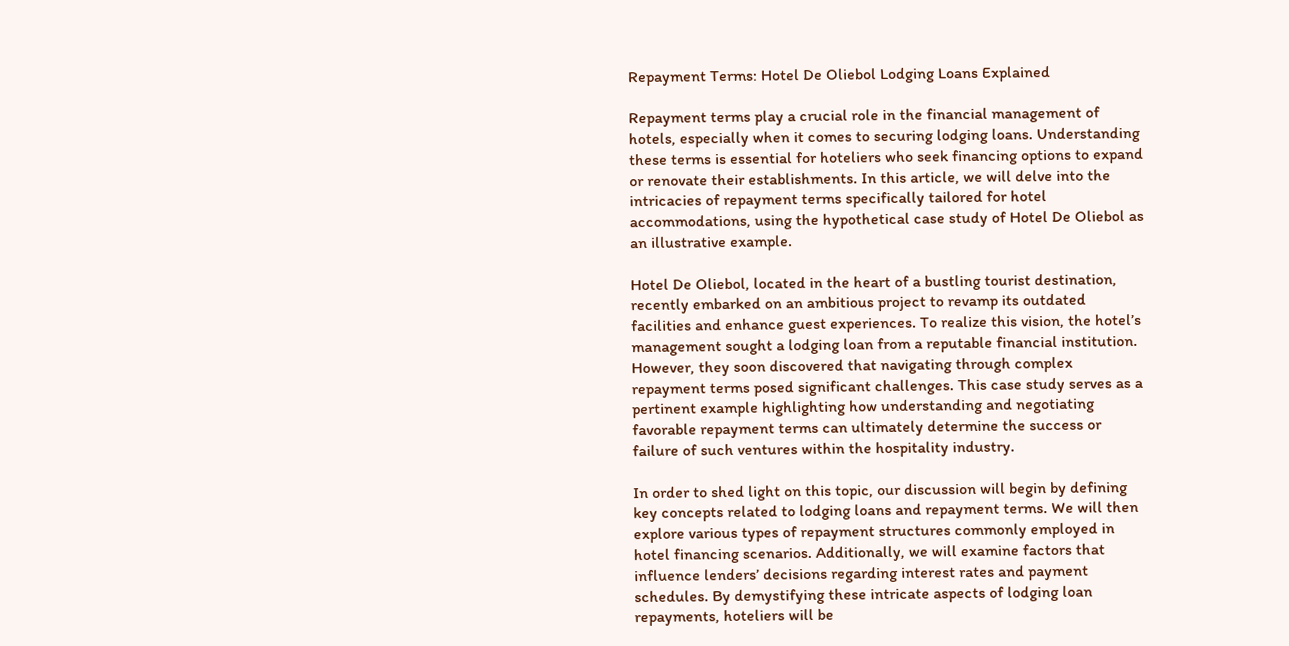Repayment Terms: Hotel De Oliebol Lodging Loans Explained

Repayment terms play a crucial role in the financial management of hotels, especially when it comes to securing lodging loans. Understanding these terms is essential for hoteliers who seek financing options to expand or renovate their establishments. In this article, we will delve into the intricacies of repayment terms specifically tailored for hotel accommodations, using the hypothetical case study of Hotel De Oliebol as an illustrative example.

Hotel De Oliebol, located in the heart of a bustling tourist destination, recently embarked on an ambitious project to revamp its outdated facilities and enhance guest experiences. To realize this vision, the hotel’s management sought a lodging loan from a reputable financial institution. However, they soon discovered that navigating through complex repayment terms posed significant challenges. This case study serves as a pertinent example highlighting how understanding and negotiating favorable repayment terms can ultimately determine the success or failure of such ventures within the hospitality industry.

In order to shed light on this topic, our discussion will begin by defining key concepts related to lodging loans and repayment terms. We will then explore various types of repayment structures commonly employed in hotel financing scenarios. Additionally, we will examine factors that influence lenders’ decisions regarding interest rates and payment schedules. By demystifying these intricate aspects of lodging loan repayments, hoteliers will be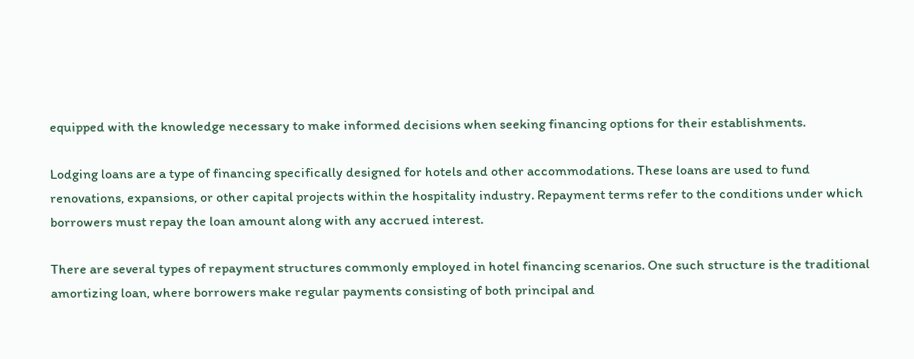equipped with the knowledge necessary to make informed decisions when seeking financing options for their establishments.

Lodging loans are a type of financing specifically designed for hotels and other accommodations. These loans are used to fund renovations, expansions, or other capital projects within the hospitality industry. Repayment terms refer to the conditions under which borrowers must repay the loan amount along with any accrued interest.

There are several types of repayment structures commonly employed in hotel financing scenarios. One such structure is the traditional amortizing loan, where borrowers make regular payments consisting of both principal and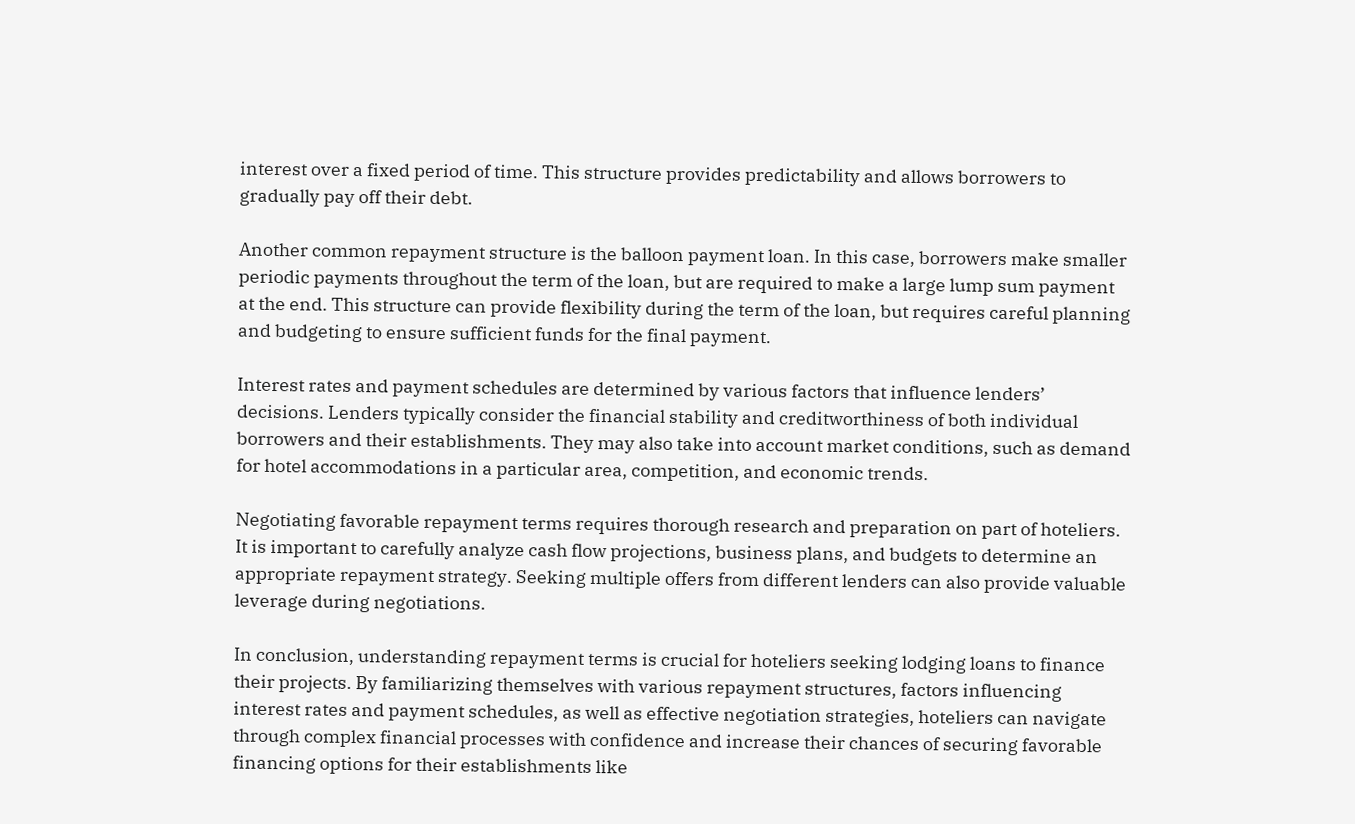interest over a fixed period of time. This structure provides predictability and allows borrowers to gradually pay off their debt.

Another common repayment structure is the balloon payment loan. In this case, borrowers make smaller periodic payments throughout the term of the loan, but are required to make a large lump sum payment at the end. This structure can provide flexibility during the term of the loan, but requires careful planning and budgeting to ensure sufficient funds for the final payment.

Interest rates and payment schedules are determined by various factors that influence lenders’ decisions. Lenders typically consider the financial stability and creditworthiness of both individual borrowers and their establishments. They may also take into account market conditions, such as demand for hotel accommodations in a particular area, competition, and economic trends.

Negotiating favorable repayment terms requires thorough research and preparation on part of hoteliers. It is important to carefully analyze cash flow projections, business plans, and budgets to determine an appropriate repayment strategy. Seeking multiple offers from different lenders can also provide valuable leverage during negotiations.

In conclusion, understanding repayment terms is crucial for hoteliers seeking lodging loans to finance their projects. By familiarizing themselves with various repayment structures, factors influencing interest rates and payment schedules, as well as effective negotiation strategies, hoteliers can navigate through complex financial processes with confidence and increase their chances of securing favorable financing options for their establishments like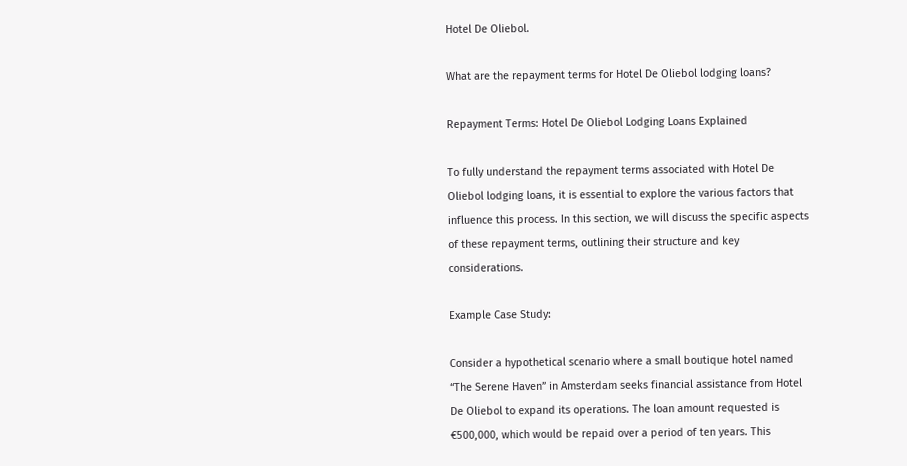Hotel De Oliebol.

What are the repayment terms for Hotel De Oliebol lodging loans?

Repayment Terms: Hotel De Oliebol Lodging Loans Explained

To fully understand the repayment terms associated with Hotel De Oliebol lodging loans, it is essential to explore the various factors that influence this process. In this section, we will discuss the specific aspects of these repayment terms, outlining their structure and key considerations.

Example Case Study:

Consider a hypothetical scenario where a small boutique hotel named “The Serene Haven” in Amsterdam seeks financial assistance from Hotel De Oliebol to expand its operations. The loan amount requested is €500,000, which would be repaid over a period of ten years. This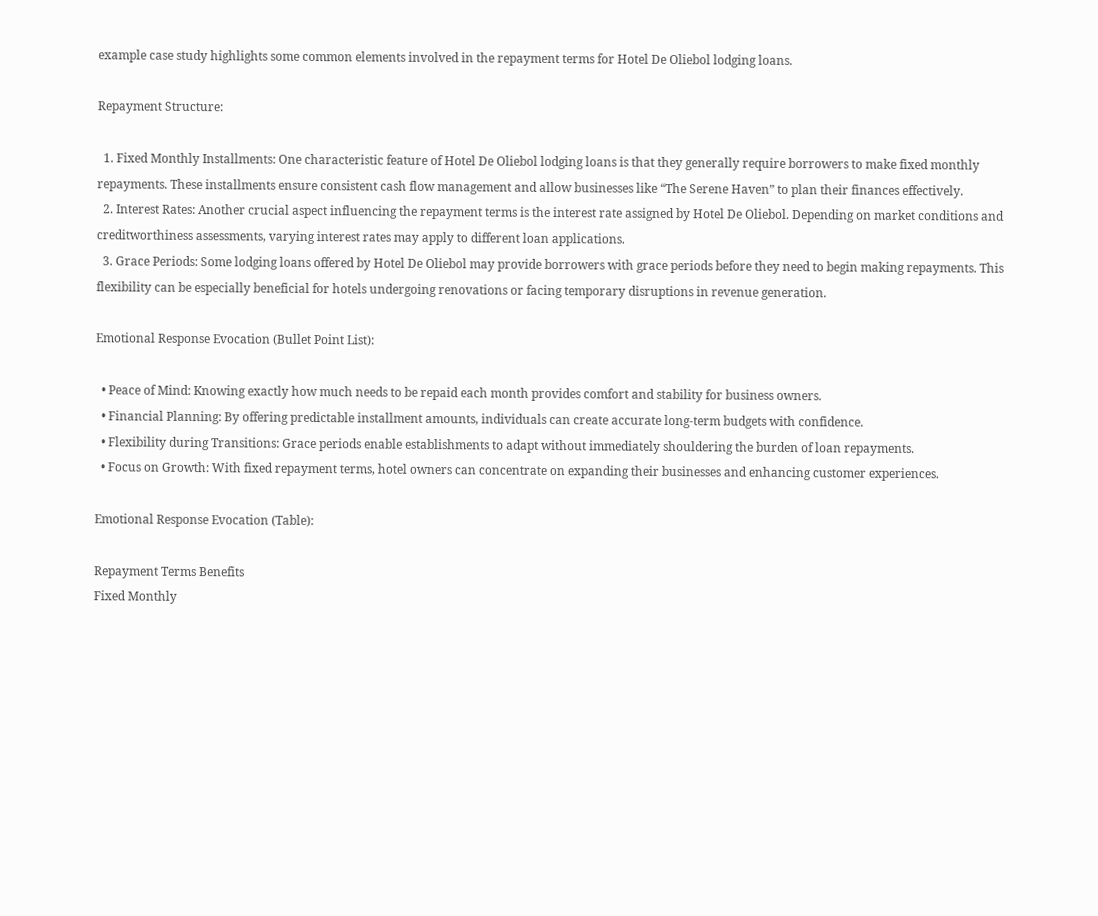example case study highlights some common elements involved in the repayment terms for Hotel De Oliebol lodging loans.

Repayment Structure:

  1. Fixed Monthly Installments: One characteristic feature of Hotel De Oliebol lodging loans is that they generally require borrowers to make fixed monthly repayments. These installments ensure consistent cash flow management and allow businesses like “The Serene Haven” to plan their finances effectively.
  2. Interest Rates: Another crucial aspect influencing the repayment terms is the interest rate assigned by Hotel De Oliebol. Depending on market conditions and creditworthiness assessments, varying interest rates may apply to different loan applications.
  3. Grace Periods: Some lodging loans offered by Hotel De Oliebol may provide borrowers with grace periods before they need to begin making repayments. This flexibility can be especially beneficial for hotels undergoing renovations or facing temporary disruptions in revenue generation.

Emotional Response Evocation (Bullet Point List):

  • Peace of Mind: Knowing exactly how much needs to be repaid each month provides comfort and stability for business owners.
  • Financial Planning: By offering predictable installment amounts, individuals can create accurate long-term budgets with confidence.
  • Flexibility during Transitions: Grace periods enable establishments to adapt without immediately shouldering the burden of loan repayments.
  • Focus on Growth: With fixed repayment terms, hotel owners can concentrate on expanding their businesses and enhancing customer experiences.

Emotional Response Evocation (Table):

Repayment Terms Benefits
Fixed Monthly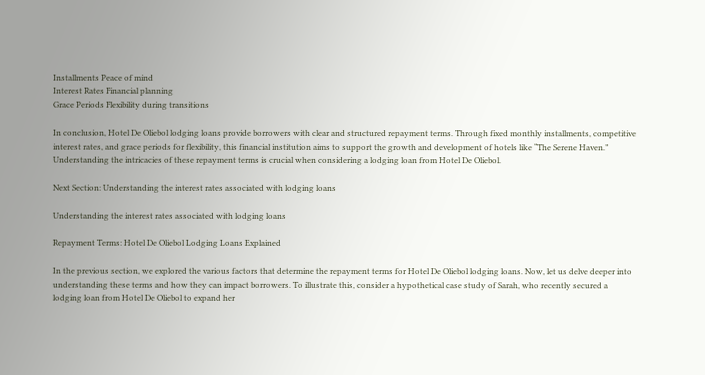Installments Peace of mind
Interest Rates Financial planning
Grace Periods Flexibility during transitions

In conclusion, Hotel De Oliebol lodging loans provide borrowers with clear and structured repayment terms. Through fixed monthly installments, competitive interest rates, and grace periods for flexibility, this financial institution aims to support the growth and development of hotels like “The Serene Haven.” Understanding the intricacies of these repayment terms is crucial when considering a lodging loan from Hotel De Oliebol.

Next Section: Understanding the interest rates associated with lodging loans

Understanding the interest rates associated with lodging loans

Repayment Terms: Hotel De Oliebol Lodging Loans Explained

In the previous section, we explored the various factors that determine the repayment terms for Hotel De Oliebol lodging loans. Now, let us delve deeper into understanding these terms and how they can impact borrowers. To illustrate this, consider a hypothetical case study of Sarah, who recently secured a lodging loan from Hotel De Oliebol to expand her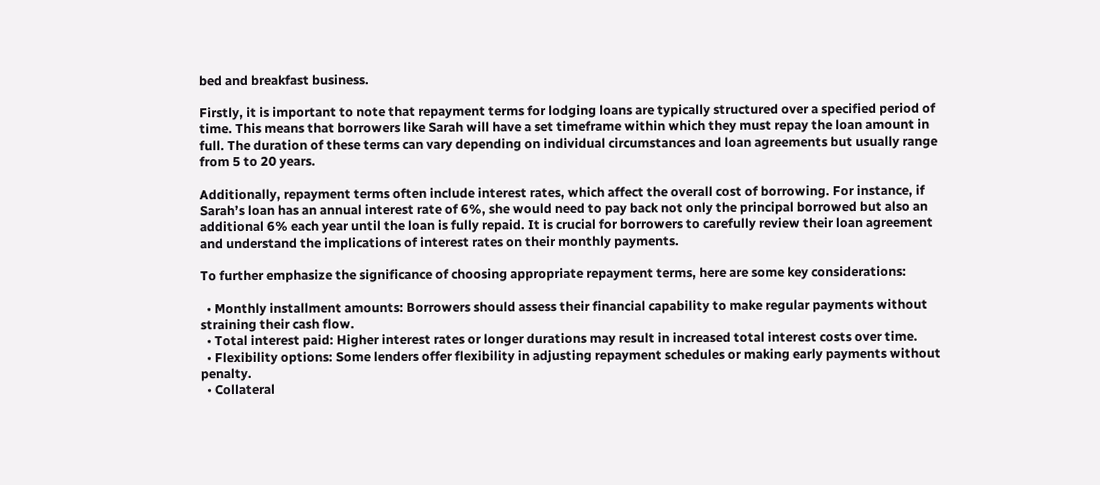bed and breakfast business.

Firstly, it is important to note that repayment terms for lodging loans are typically structured over a specified period of time. This means that borrowers like Sarah will have a set timeframe within which they must repay the loan amount in full. The duration of these terms can vary depending on individual circumstances and loan agreements but usually range from 5 to 20 years.

Additionally, repayment terms often include interest rates, which affect the overall cost of borrowing. For instance, if Sarah’s loan has an annual interest rate of 6%, she would need to pay back not only the principal borrowed but also an additional 6% each year until the loan is fully repaid. It is crucial for borrowers to carefully review their loan agreement and understand the implications of interest rates on their monthly payments.

To further emphasize the significance of choosing appropriate repayment terms, here are some key considerations:

  • Monthly installment amounts: Borrowers should assess their financial capability to make regular payments without straining their cash flow.
  • Total interest paid: Higher interest rates or longer durations may result in increased total interest costs over time.
  • Flexibility options: Some lenders offer flexibility in adjusting repayment schedules or making early payments without penalty.
  • Collateral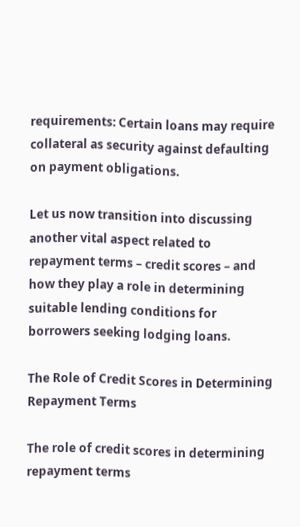requirements: Certain loans may require collateral as security against defaulting on payment obligations.

Let us now transition into discussing another vital aspect related to repayment terms – credit scores – and how they play a role in determining suitable lending conditions for borrowers seeking lodging loans.

The Role of Credit Scores in Determining Repayment Terms

The role of credit scores in determining repayment terms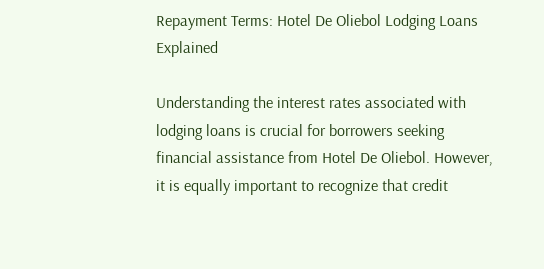Repayment Terms: Hotel De Oliebol Lodging Loans Explained

Understanding the interest rates associated with lodging loans is crucial for borrowers seeking financial assistance from Hotel De Oliebol. However, it is equally important to recognize that credit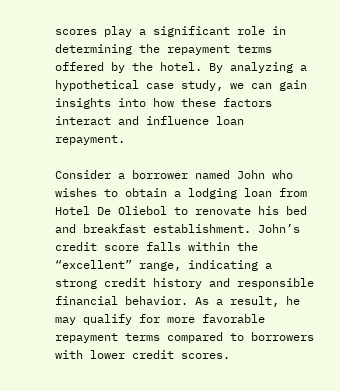scores play a significant role in determining the repayment terms offered by the hotel. By analyzing a hypothetical case study, we can gain insights into how these factors interact and influence loan repayment.

Consider a borrower named John who wishes to obtain a lodging loan from Hotel De Oliebol to renovate his bed and breakfast establishment. John’s credit score falls within the “excellent” range, indicating a strong credit history and responsible financial behavior. As a result, he may qualify for more favorable repayment terms compared to borrowers with lower credit scores.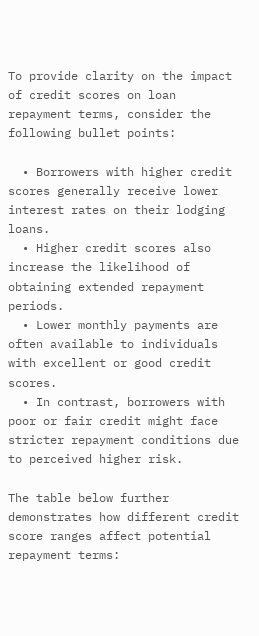To provide clarity on the impact of credit scores on loan repayment terms, consider the following bullet points:

  • Borrowers with higher credit scores generally receive lower interest rates on their lodging loans.
  • Higher credit scores also increase the likelihood of obtaining extended repayment periods.
  • Lower monthly payments are often available to individuals with excellent or good credit scores.
  • In contrast, borrowers with poor or fair credit might face stricter repayment conditions due to perceived higher risk.

The table below further demonstrates how different credit score ranges affect potential repayment terms: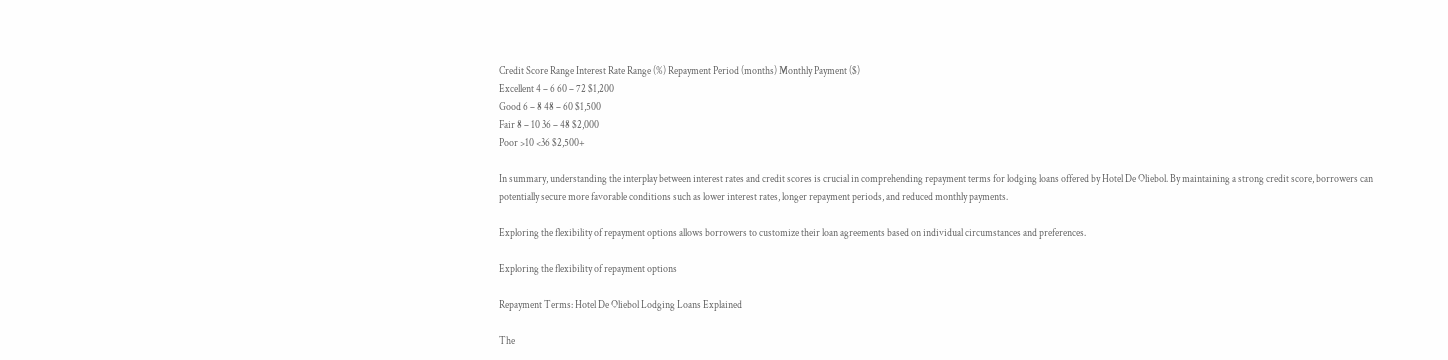Credit Score Range Interest Rate Range (%) Repayment Period (months) Monthly Payment ($)
Excellent 4 – 6 60 – 72 $1,200
Good 6 – 8 48 – 60 $1,500
Fair 8 – 10 36 – 48 $2,000
Poor >10 <36 $2,500+

In summary, understanding the interplay between interest rates and credit scores is crucial in comprehending repayment terms for lodging loans offered by Hotel De Oliebol. By maintaining a strong credit score, borrowers can potentially secure more favorable conditions such as lower interest rates, longer repayment periods, and reduced monthly payments.

Exploring the flexibility of repayment options allows borrowers to customize their loan agreements based on individual circumstances and preferences.

Exploring the flexibility of repayment options

Repayment Terms: Hotel De Oliebol Lodging Loans Explained

The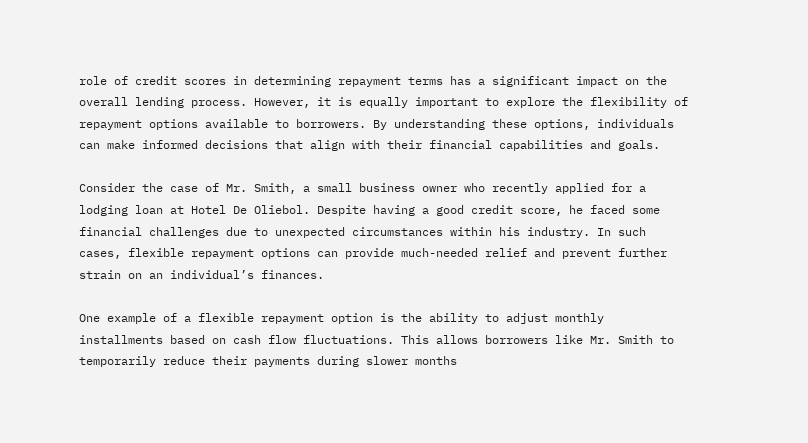role of credit scores in determining repayment terms has a significant impact on the overall lending process. However, it is equally important to explore the flexibility of repayment options available to borrowers. By understanding these options, individuals can make informed decisions that align with their financial capabilities and goals.

Consider the case of Mr. Smith, a small business owner who recently applied for a lodging loan at Hotel De Oliebol. Despite having a good credit score, he faced some financial challenges due to unexpected circumstances within his industry. In such cases, flexible repayment options can provide much-needed relief and prevent further strain on an individual’s finances.

One example of a flexible repayment option is the ability to adjust monthly installments based on cash flow fluctuations. This allows borrowers like Mr. Smith to temporarily reduce their payments during slower months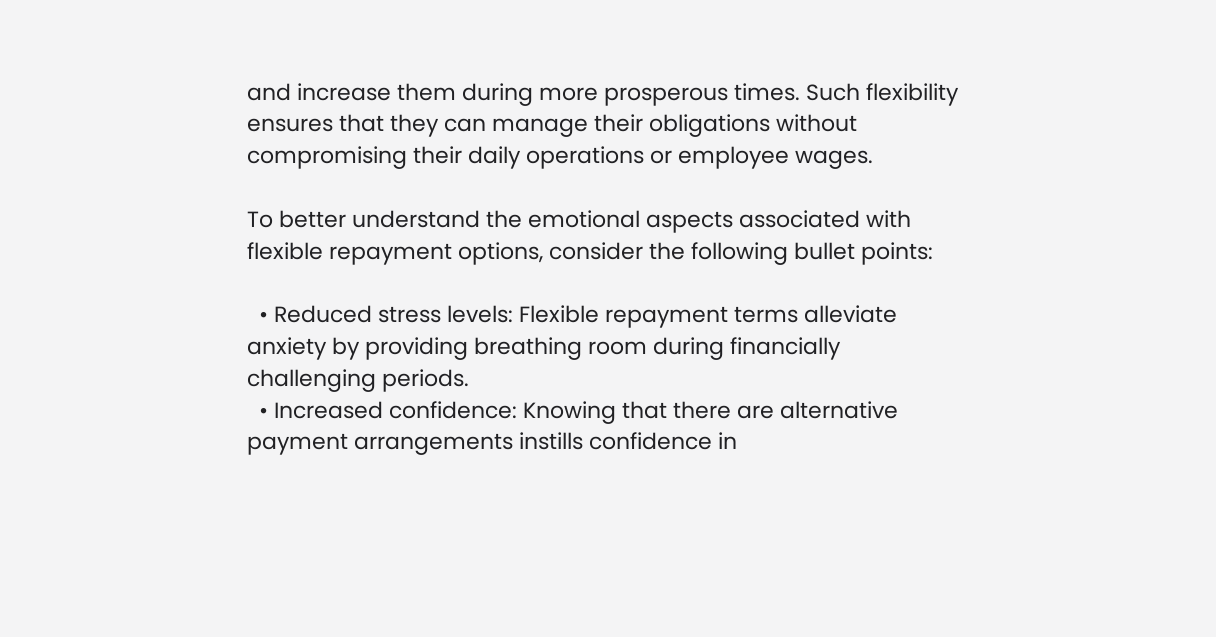and increase them during more prosperous times. Such flexibility ensures that they can manage their obligations without compromising their daily operations or employee wages.

To better understand the emotional aspects associated with flexible repayment options, consider the following bullet points:

  • Reduced stress levels: Flexible repayment terms alleviate anxiety by providing breathing room during financially challenging periods.
  • Increased confidence: Knowing that there are alternative payment arrangements instills confidence in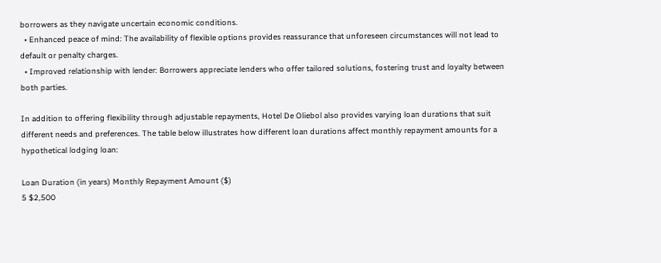borrowers as they navigate uncertain economic conditions.
  • Enhanced peace of mind: The availability of flexible options provides reassurance that unforeseen circumstances will not lead to default or penalty charges.
  • Improved relationship with lender: Borrowers appreciate lenders who offer tailored solutions, fostering trust and loyalty between both parties.

In addition to offering flexibility through adjustable repayments, Hotel De Oliebol also provides varying loan durations that suit different needs and preferences. The table below illustrates how different loan durations affect monthly repayment amounts for a hypothetical lodging loan:

Loan Duration (in years) Monthly Repayment Amount ($)
5 $2,500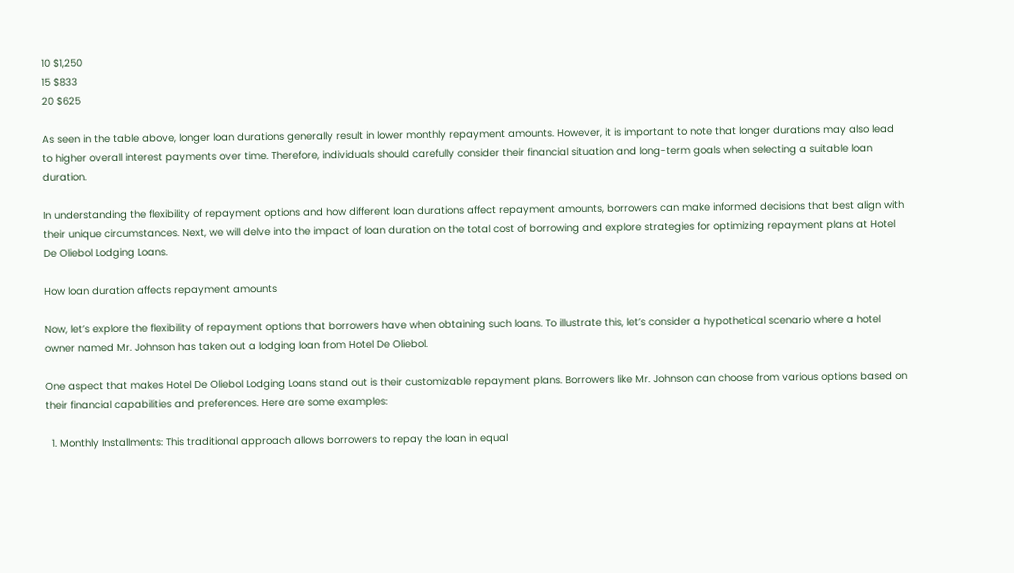10 $1,250
15 $833
20 $625

As seen in the table above, longer loan durations generally result in lower monthly repayment amounts. However, it is important to note that longer durations may also lead to higher overall interest payments over time. Therefore, individuals should carefully consider their financial situation and long-term goals when selecting a suitable loan duration.

In understanding the flexibility of repayment options and how different loan durations affect repayment amounts, borrowers can make informed decisions that best align with their unique circumstances. Next, we will delve into the impact of loan duration on the total cost of borrowing and explore strategies for optimizing repayment plans at Hotel De Oliebol Lodging Loans.

How loan duration affects repayment amounts

Now, let’s explore the flexibility of repayment options that borrowers have when obtaining such loans. To illustrate this, let’s consider a hypothetical scenario where a hotel owner named Mr. Johnson has taken out a lodging loan from Hotel De Oliebol.

One aspect that makes Hotel De Oliebol Lodging Loans stand out is their customizable repayment plans. Borrowers like Mr. Johnson can choose from various options based on their financial capabilities and preferences. Here are some examples:

  1. Monthly Installments: This traditional approach allows borrowers to repay the loan in equal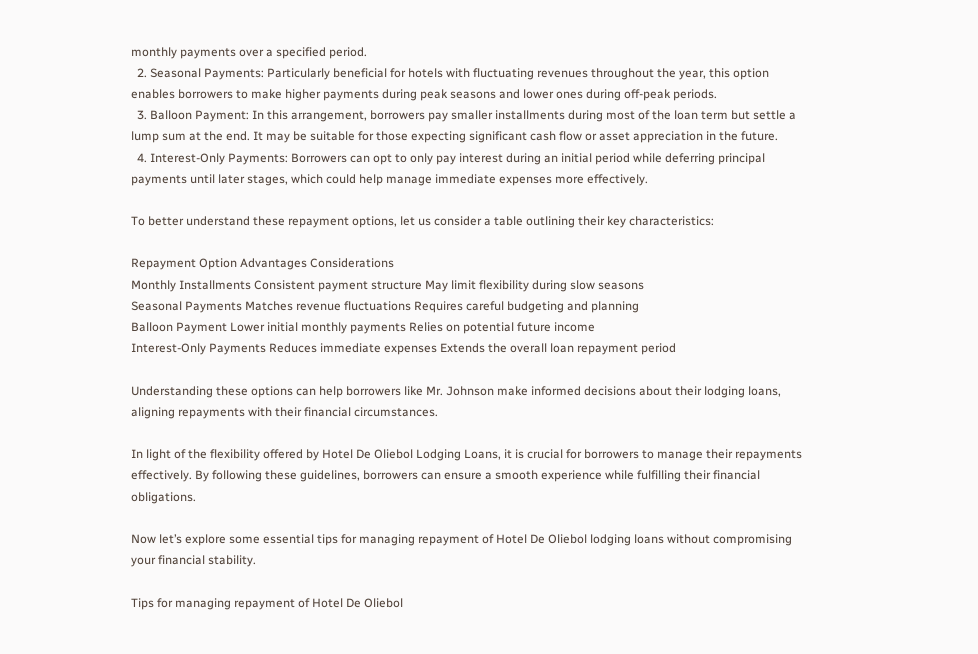monthly payments over a specified period.
  2. Seasonal Payments: Particularly beneficial for hotels with fluctuating revenues throughout the year, this option enables borrowers to make higher payments during peak seasons and lower ones during off-peak periods.
  3. Balloon Payment: In this arrangement, borrowers pay smaller installments during most of the loan term but settle a lump sum at the end. It may be suitable for those expecting significant cash flow or asset appreciation in the future.
  4. Interest-Only Payments: Borrowers can opt to only pay interest during an initial period while deferring principal payments until later stages, which could help manage immediate expenses more effectively.

To better understand these repayment options, let us consider a table outlining their key characteristics:

Repayment Option Advantages Considerations
Monthly Installments Consistent payment structure May limit flexibility during slow seasons
Seasonal Payments Matches revenue fluctuations Requires careful budgeting and planning
Balloon Payment Lower initial monthly payments Relies on potential future income
Interest-Only Payments Reduces immediate expenses Extends the overall loan repayment period

Understanding these options can help borrowers like Mr. Johnson make informed decisions about their lodging loans, aligning repayments with their financial circumstances.

In light of the flexibility offered by Hotel De Oliebol Lodging Loans, it is crucial for borrowers to manage their repayments effectively. By following these guidelines, borrowers can ensure a smooth experience while fulfilling their financial obligations.

Now let’s explore some essential tips for managing repayment of Hotel De Oliebol lodging loans without compromising your financial stability.

Tips for managing repayment of Hotel De Oliebol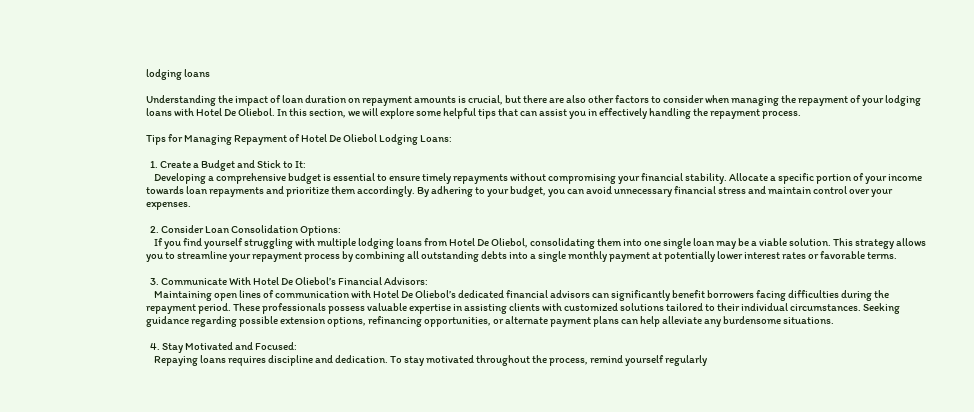lodging loans

Understanding the impact of loan duration on repayment amounts is crucial, but there are also other factors to consider when managing the repayment of your lodging loans with Hotel De Oliebol. In this section, we will explore some helpful tips that can assist you in effectively handling the repayment process.

Tips for Managing Repayment of Hotel De Oliebol Lodging Loans:

  1. Create a Budget and Stick to It:
    Developing a comprehensive budget is essential to ensure timely repayments without compromising your financial stability. Allocate a specific portion of your income towards loan repayments and prioritize them accordingly. By adhering to your budget, you can avoid unnecessary financial stress and maintain control over your expenses.

  2. Consider Loan Consolidation Options:
    If you find yourself struggling with multiple lodging loans from Hotel De Oliebol, consolidating them into one single loan may be a viable solution. This strategy allows you to streamline your repayment process by combining all outstanding debts into a single monthly payment at potentially lower interest rates or favorable terms.

  3. Communicate With Hotel De Oliebol’s Financial Advisors:
    Maintaining open lines of communication with Hotel De Oliebol’s dedicated financial advisors can significantly benefit borrowers facing difficulties during the repayment period. These professionals possess valuable expertise in assisting clients with customized solutions tailored to their individual circumstances. Seeking guidance regarding possible extension options, refinancing opportunities, or alternate payment plans can help alleviate any burdensome situations.

  4. Stay Motivated and Focused:
    Repaying loans requires discipline and dedication. To stay motivated throughout the process, remind yourself regularly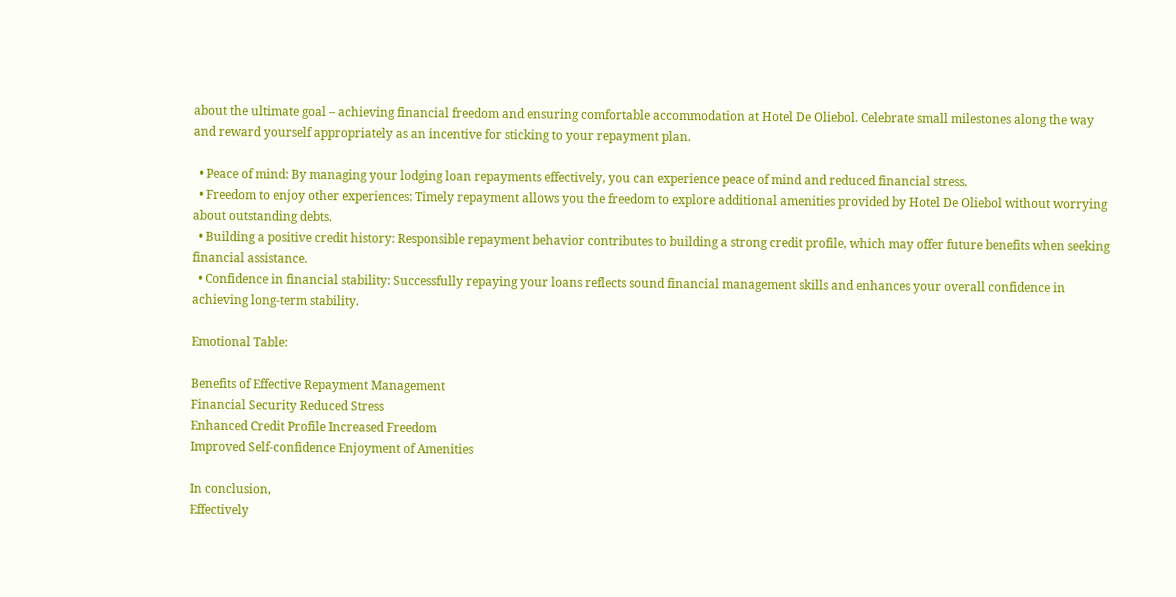about the ultimate goal – achieving financial freedom and ensuring comfortable accommodation at Hotel De Oliebol. Celebrate small milestones along the way and reward yourself appropriately as an incentive for sticking to your repayment plan.

  • Peace of mind: By managing your lodging loan repayments effectively, you can experience peace of mind and reduced financial stress.
  • Freedom to enjoy other experiences: Timely repayment allows you the freedom to explore additional amenities provided by Hotel De Oliebol without worrying about outstanding debts.
  • Building a positive credit history: Responsible repayment behavior contributes to building a strong credit profile, which may offer future benefits when seeking financial assistance.
  • Confidence in financial stability: Successfully repaying your loans reflects sound financial management skills and enhances your overall confidence in achieving long-term stability.

Emotional Table:

Benefits of Effective Repayment Management
Financial Security Reduced Stress
Enhanced Credit Profile Increased Freedom
Improved Self-confidence Enjoyment of Amenities

In conclusion,
Effectively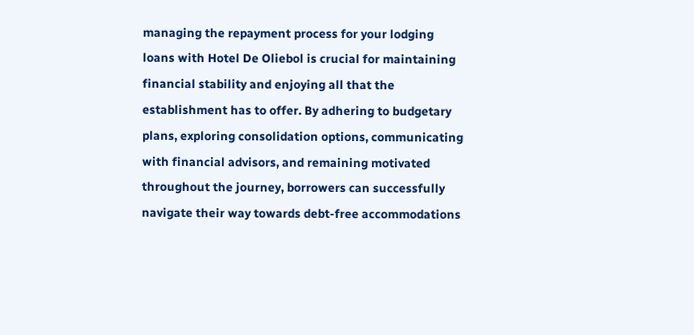managing the repayment process for your lodging loans with Hotel De Oliebol is crucial for maintaining financial stability and enjoying all that the establishment has to offer. By adhering to budgetary plans, exploring consolidation options, communicating with financial advisors, and remaining motivated throughout the journey, borrowers can successfully navigate their way towards debt-free accommodations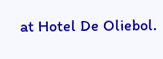at Hotel De Oliebol.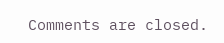Comments are closed.